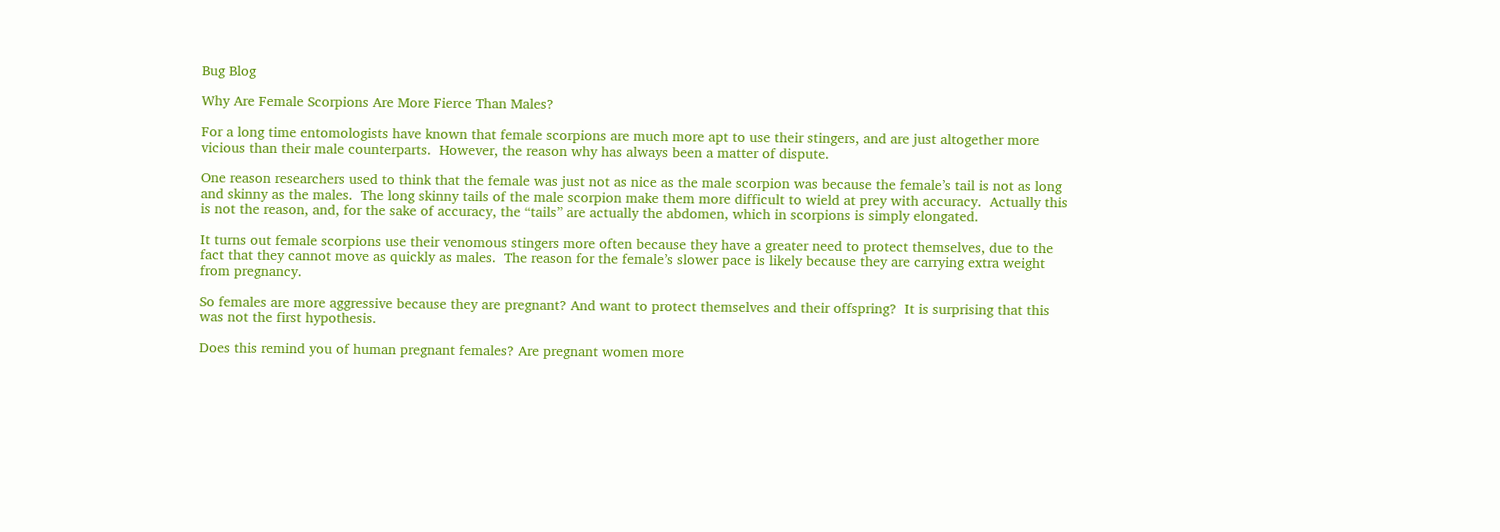Bug Blog

Why Are Female Scorpions Are More Fierce Than Males?

For a long time entomologists have known that female scorpions are much more apt to use their stingers, and are just altogether more vicious than their male counterparts.  However, the reason why has always been a matter of dispute.

One reason researchers used to think that the female was just not as nice as the male scorpion was because the female’s tail is not as long and skinny as the males.  The long skinny tails of the male scorpion make them more difficult to wield at prey with accuracy.  Actually this is not the reason, and, for the sake of accuracy, the “tails” are actually the abdomen, which in scorpions is simply elongated.

It turns out female scorpions use their venomous stingers more often because they have a greater need to protect themselves, due to the fact that they cannot move as quickly as males.  The reason for the female’s slower pace is likely because they are carrying extra weight from pregnancy.

So females are more aggressive because they are pregnant? And want to protect themselves and their offspring?  It is surprising that this was not the first hypothesis.

Does this remind you of human pregnant females? Are pregnant women more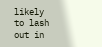likely to lash out in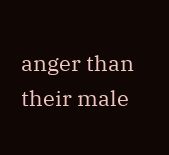anger than their male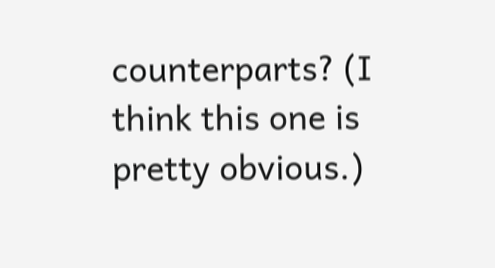counterparts? (I think this one is pretty obvious.)